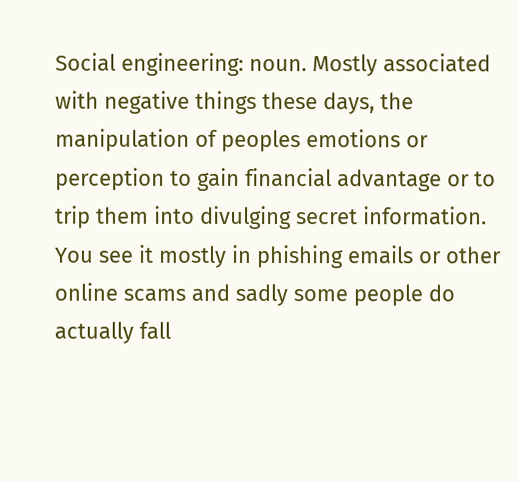Social engineering: noun. Mostly associated with negative things these days, the manipulation of peoples emotions or perception to gain financial advantage or to trip them into divulging secret information. You see it mostly in phishing emails or other online scams and sadly some people do actually fall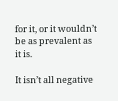for it, or it wouldn’t be as prevalent as it is.

It isn’t all negative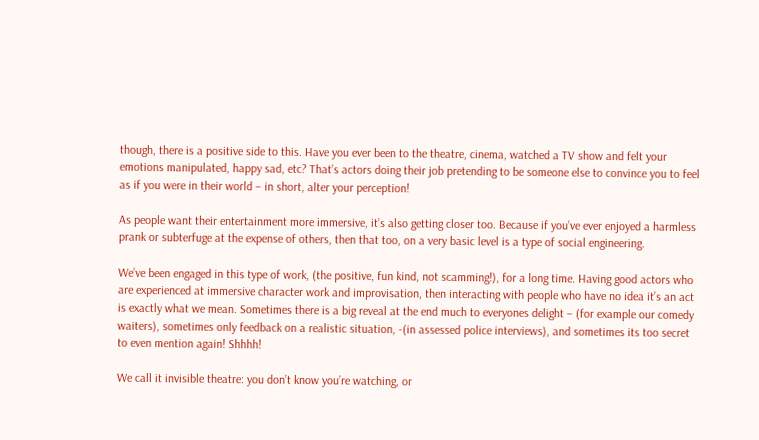though, there is a positive side to this. Have you ever been to the theatre, cinema, watched a TV show and felt your emotions manipulated, happy sad, etc? That’s actors doing their job pretending to be someone else to convince you to feel as if you were in their world – in short, alter your perception!

As people want their entertainment more immersive, it’s also getting closer too. Because if you’ve ever enjoyed a harmless prank or subterfuge at the expense of others, then that too, on a very basic level is a type of social engineering.

We’ve been engaged in this type of work, (the positive, fun kind, not scamming!), for a long time. Having good actors who are experienced at immersive character work and improvisation, then interacting with people who have no idea it’s an act is exactly what we mean. Sometimes there is a big reveal at the end much to everyones delight – (for example our comedy waiters), sometimes only feedback on a realistic situation, -(in assessed police interviews), and sometimes its too secret to even mention again! Shhhh!

We call it invisible theatre: you don’t know you’re watching, or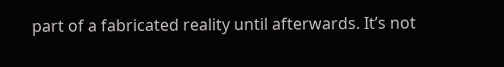part of a fabricated reality until afterwards. It’s not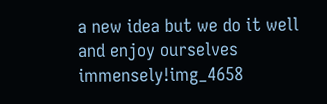a new idea but we do it well and enjoy ourselves immensely!img_4658